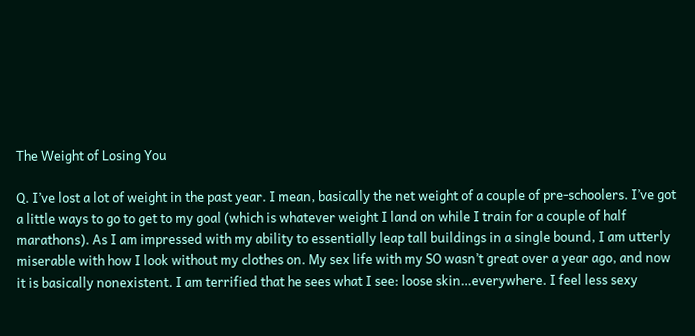The Weight of Losing You

Q. I’ve lost a lot of weight in the past year. I mean, basically the net weight of a couple of pre-schoolers. I’ve got a little ways to go to get to my goal (which is whatever weight I land on while I train for a couple of half marathons). As I am impressed with my ability to essentially leap tall buildings in a single bound, I am utterly miserable with how I look without my clothes on. My sex life with my SO wasn’t great over a year ago, and now it is basically nonexistent. I am terrified that he sees what I see: loose skin…everywhere. I feel less sexy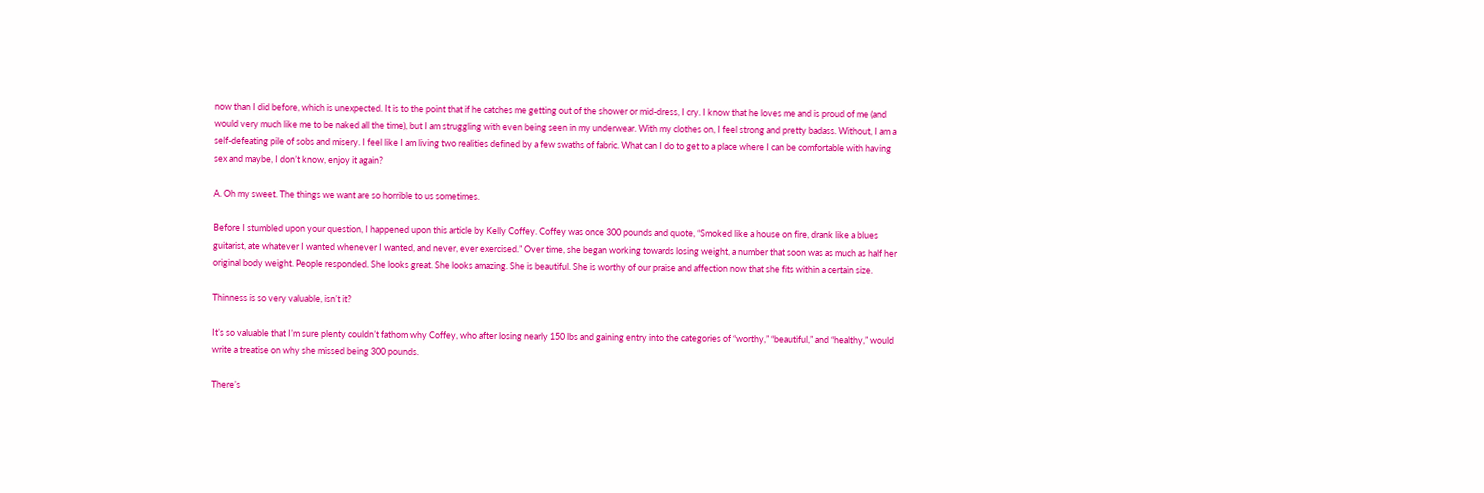now than I did before, which is unexpected. It is to the point that if he catches me getting out of the shower or mid-dress, I cry. I know that he loves me and is proud of me (and would very much like me to be naked all the time), but I am struggling with even being seen in my underwear. With my clothes on, I feel strong and pretty badass. Without, I am a self-defeating pile of sobs and misery. I feel like I am living two realities defined by a few swaths of fabric. What can I do to get to a place where I can be comfortable with having sex and maybe, I don’t know, enjoy it again?

A. Oh my sweet. The things we want are so horrible to us sometimes.

Before I stumbled upon your question, I happened upon this article by Kelly Coffey. Coffey was once 300 pounds and quote, “Smoked like a house on fire, drank like a blues guitarist, ate whatever I wanted whenever I wanted, and never, ever exercised.” Over time, she began working towards losing weight, a number that soon was as much as half her original body weight. People responded. She looks great. She looks amazing. She is beautiful. She is worthy of our praise and affection now that she fits within a certain size.

Thinness is so very valuable, isn’t it?

It’s so valuable that I’m sure plenty couldn’t fathom why Coffey, who after losing nearly 150 lbs and gaining entry into the categories of “worthy,” “beautiful,” and “healthy,” would write a treatise on why she missed being 300 pounds.

There’s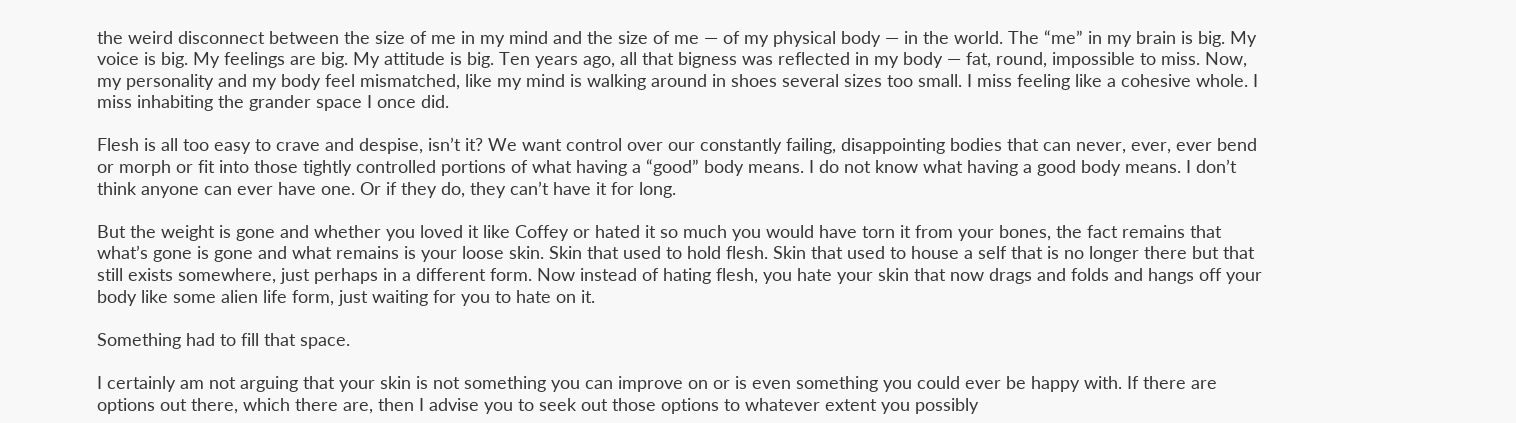the weird disconnect between the size of me in my mind and the size of me — of my physical body — in the world. The “me” in my brain is big. My voice is big. My feelings are big. My attitude is big. Ten years ago, all that bigness was reflected in my body — fat, round, impossible to miss. Now, my personality and my body feel mismatched, like my mind is walking around in shoes several sizes too small. I miss feeling like a cohesive whole. I miss inhabiting the grander space I once did.

Flesh is all too easy to crave and despise, isn’t it? We want control over our constantly failing, disappointing bodies that can never, ever, ever bend or morph or fit into those tightly controlled portions of what having a “good” body means. I do not know what having a good body means. I don’t think anyone can ever have one. Or if they do, they can’t have it for long.

But the weight is gone and whether you loved it like Coffey or hated it so much you would have torn it from your bones, the fact remains that what’s gone is gone and what remains is your loose skin. Skin that used to hold flesh. Skin that used to house a self that is no longer there but that still exists somewhere, just perhaps in a different form. Now instead of hating flesh, you hate your skin that now drags and folds and hangs off your body like some alien life form, just waiting for you to hate on it.

Something had to fill that space.

I certainly am not arguing that your skin is not something you can improve on or is even something you could ever be happy with. If there are options out there, which there are, then I advise you to seek out those options to whatever extent you possibly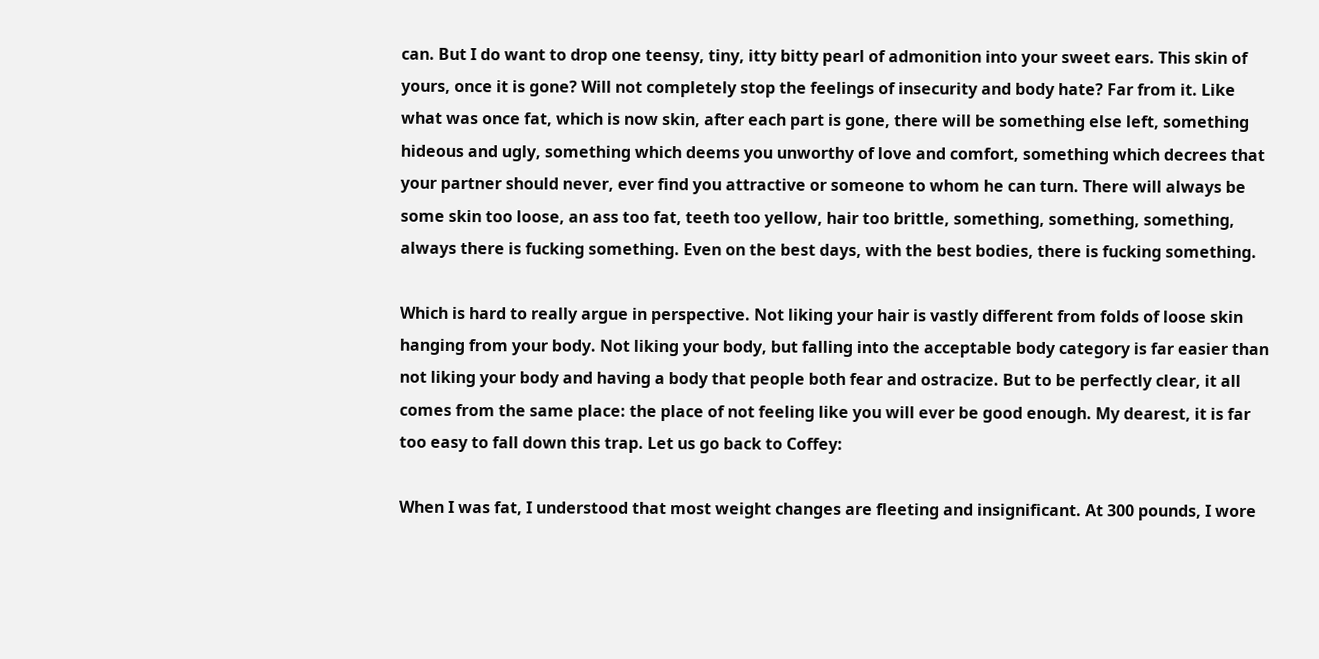can. But I do want to drop one teensy, tiny, itty bitty pearl of admonition into your sweet ears. This skin of yours, once it is gone? Will not completely stop the feelings of insecurity and body hate? Far from it. Like what was once fat, which is now skin, after each part is gone, there will be something else left, something hideous and ugly, something which deems you unworthy of love and comfort, something which decrees that your partner should never, ever find you attractive or someone to whom he can turn. There will always be some skin too loose, an ass too fat, teeth too yellow, hair too brittle, something, something, something, always there is fucking something. Even on the best days, with the best bodies, there is fucking something.

Which is hard to really argue in perspective. Not liking your hair is vastly different from folds of loose skin hanging from your body. Not liking your body, but falling into the acceptable body category is far easier than not liking your body and having a body that people both fear and ostracize. But to be perfectly clear, it all comes from the same place: the place of not feeling like you will ever be good enough. My dearest, it is far too easy to fall down this trap. Let us go back to Coffey:

When I was fat, I understood that most weight changes are fleeting and insignificant. At 300 pounds, I wore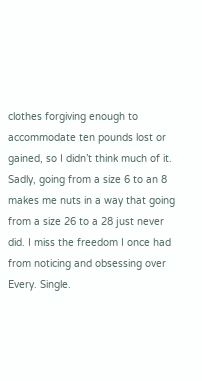clothes forgiving enough to accommodate ten pounds lost or gained, so I didn’t think much of it. Sadly, going from a size 6 to an 8 makes me nuts in a way that going from a size 26 to a 28 just never did. I miss the freedom I once had from noticing and obsessing over Every. Single.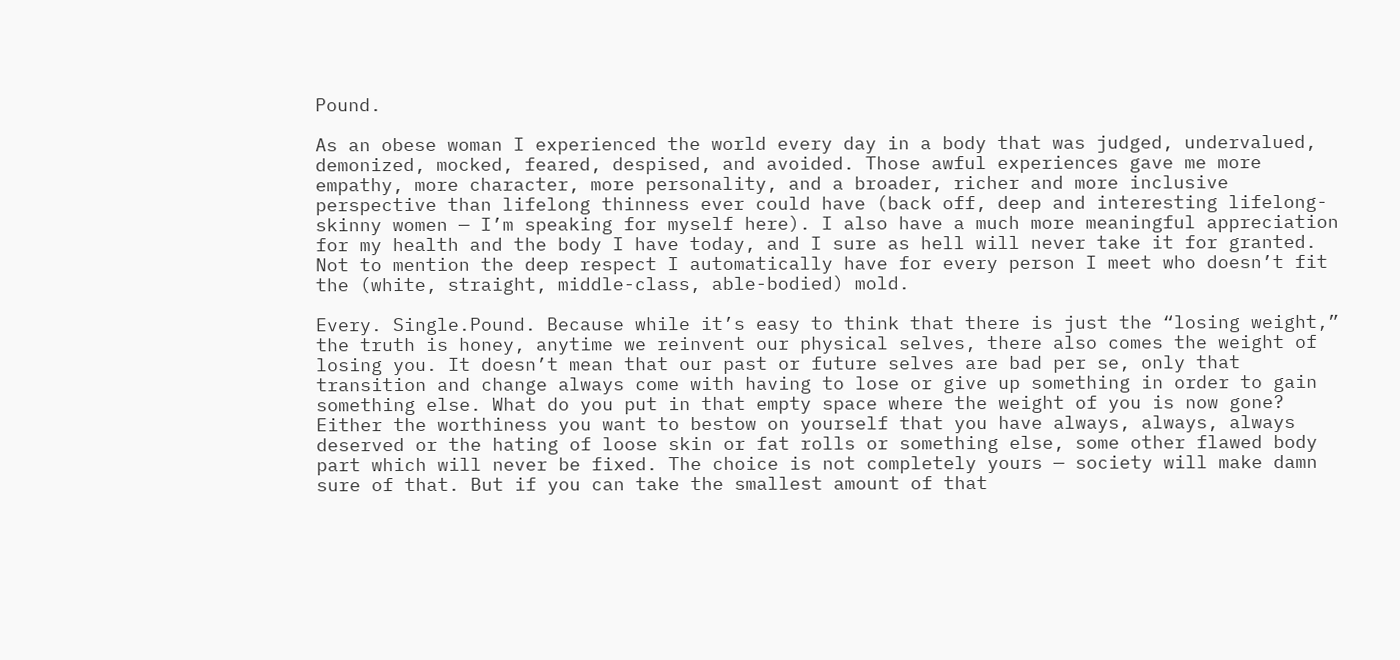Pound.

As an obese woman I experienced the world every day in a body that was judged, undervalued, demonized, mocked, feared, despised, and avoided. Those awful experiences gave me more empathy, more character, more personality, and a broader, richer and more inclusive perspective than lifelong thinness ever could have (back off, deep and interesting lifelong-skinny women — I’m speaking for myself here). I also have a much more meaningful appreciation for my health and the body I have today, and I sure as hell will never take it for granted. Not to mention the deep respect I automatically have for every person I meet who doesn’t fit the (white, straight, middle-class, able-bodied) mold.

Every. Single.Pound. Because while it’s easy to think that there is just the “losing weight,” the truth is honey, anytime we reinvent our physical selves, there also comes the weight of losing you. It doesn’t mean that our past or future selves are bad per se, only that transition and change always come with having to lose or give up something in order to gain something else. What do you put in that empty space where the weight of you is now gone? Either the worthiness you want to bestow on yourself that you have always, always, always deserved or the hating of loose skin or fat rolls or something else, some other flawed body part which will never be fixed. The choice is not completely yours — society will make damn sure of that. But if you can take the smallest amount of that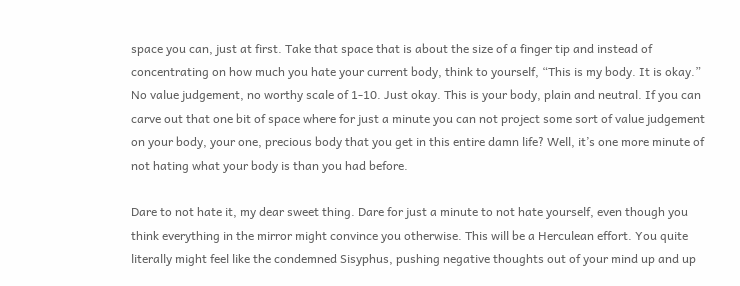space you can, just at first. Take that space that is about the size of a finger tip and instead of concentrating on how much you hate your current body, think to yourself, “This is my body. It is okay.” No value judgement, no worthy scale of 1-10. Just okay. This is your body, plain and neutral. If you can carve out that one bit of space where for just a minute you can not project some sort of value judgement on your body, your one, precious body that you get in this entire damn life? Well, it’s one more minute of not hating what your body is than you had before.

Dare to not hate it, my dear sweet thing. Dare for just a minute to not hate yourself, even though you think everything in the mirror might convince you otherwise. This will be a Herculean effort. You quite literally might feel like the condemned Sisyphus, pushing negative thoughts out of your mind up and up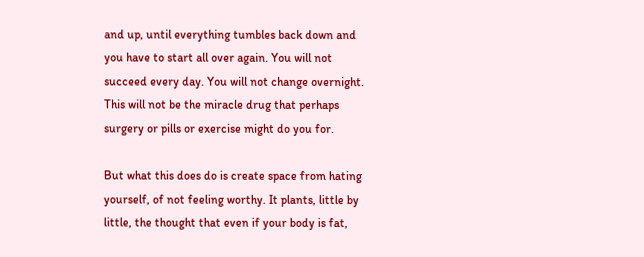and up, until everything tumbles back down and you have to start all over again. You will not succeed every day. You will not change overnight. This will not be the miracle drug that perhaps surgery or pills or exercise might do you for.

But what this does do is create space from hating yourself, of not feeling worthy. It plants, little by little, the thought that even if your body is fat,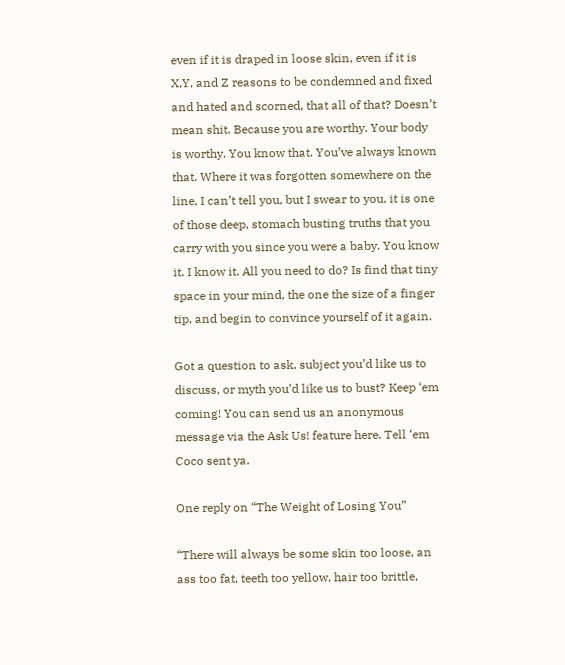even if it is draped in loose skin, even if it is X,Y, and Z reasons to be condemned and fixed and hated and scorned, that all of that? Doesn’t mean shit. Because you are worthy. Your body is worthy. You know that. You’ve always known that. Where it was forgotten somewhere on the line, I can’t tell you, but I swear to you, it is one of those deep, stomach busting truths that you carry with you since you were a baby. You know it. I know it. All you need to do? Is find that tiny space in your mind, the one the size of a finger tip, and begin to convince yourself of it again.

Got a question to ask, subject you’d like us to discuss, or myth you’d like us to bust? Keep ‘em coming! You can send us an anonymous message via the Ask Us! feature here. Tell ‘em Coco sent ya.

One reply on “The Weight of Losing You”

“There will always be some skin too loose, an ass too fat, teeth too yellow, hair too brittle,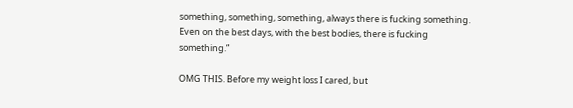something, something, something, always there is fucking something. Even on the best days, with the best bodies, there is fucking something.”

OMG THIS. Before my weight loss I cared, but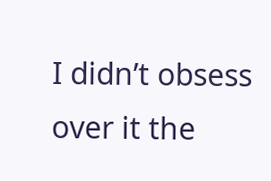I didn’t obsess over it the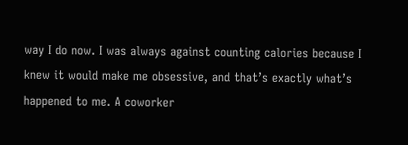way I do now. I was always against counting calories because I knew it would make me obsessive, and that’s exactly what’s happened to me. A coworker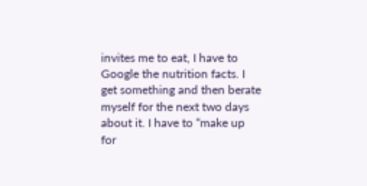invites me to eat, I have to Google the nutrition facts. I get something and then berate myself for the next two days about it. I have to “make up for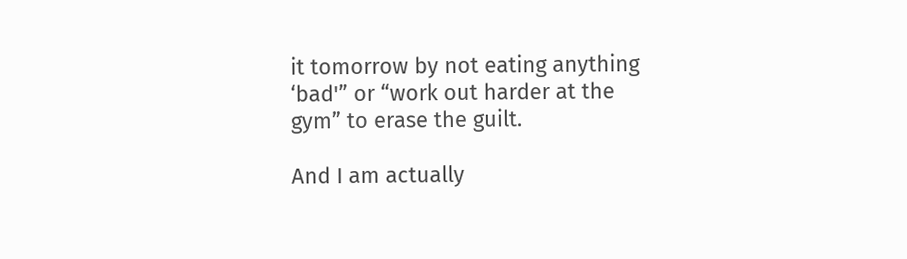it tomorrow by not eating anything ‘bad'” or “work out harder at the gym” to erase the guilt.

And I am actually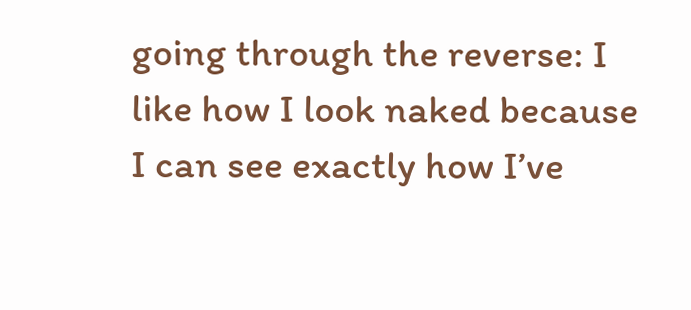going through the reverse: I like how I look naked because I can see exactly how I’ve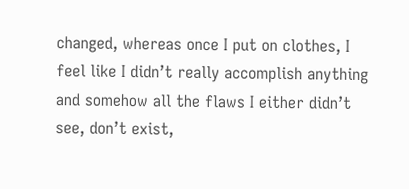changed, whereas once I put on clothes, I feel like I didn’t really accomplish anything and somehow all the flaws I either didn’t see, don’t exist,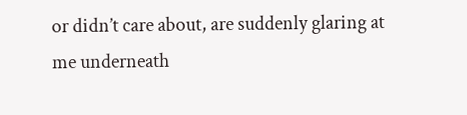or didn’t care about, are suddenly glaring at me underneath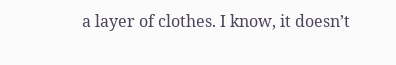a layer of clothes. I know, it doesn’t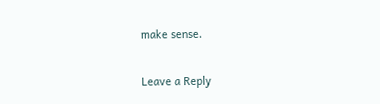make sense.

Leave a Reply